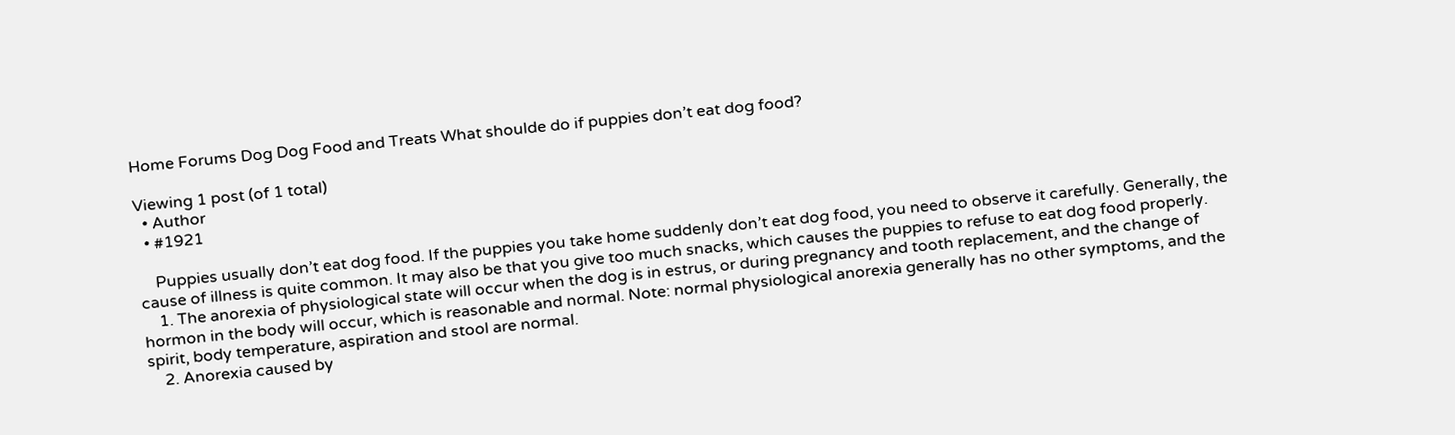Home Forums Dog Dog Food and Treats What shoulde do if puppies don’t eat dog food?

Viewing 1 post (of 1 total)
  • Author
  • #1921

    Puppies usually don’t eat dog food. If the puppies you take home suddenly don’t eat dog food, you need to observe it carefully. Generally, the cause of illness is quite common. It may also be that you give too much snacks, which causes the puppies to refuse to eat dog food properly.
    1. The anorexia of physiological state will occur when the dog is in estrus, or during pregnancy and tooth replacement, and the change of hormon in the body will occur, which is reasonable and normal. Note: normal physiological anorexia generally has no other symptoms, and the spirit, body temperature, aspiration and stool are normal.
    2. Anorexia caused by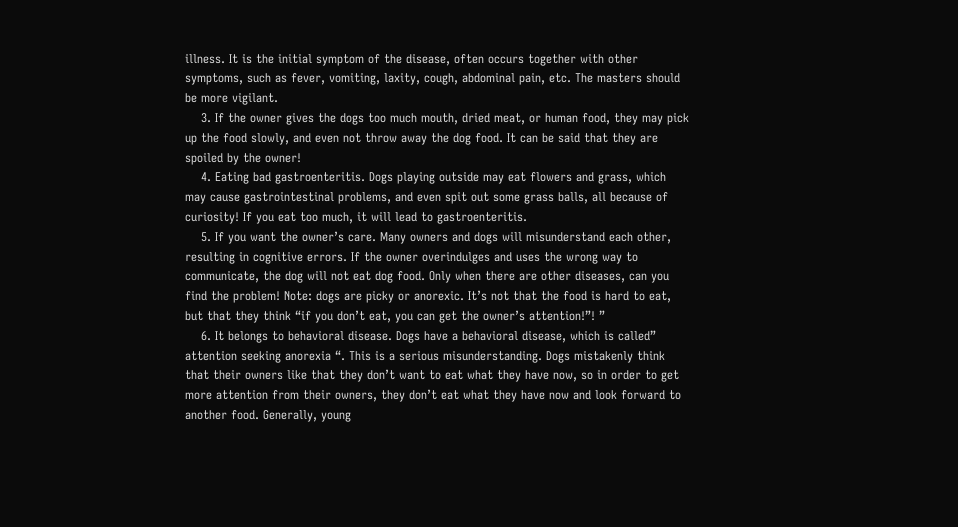illness. It is the initial symptom of the disease, often occurs together with other symptoms, such as fever, vomiting, laxity, cough, abdominal pain, etc. The masters should be more vigilant.
    3. If the owner gives the dogs too much mouth, dried meat, or human food, they may pick up the food slowly, and even not throw away the dog food. It can be said that they are spoiled by the owner!
    4. Eating bad gastroenteritis. Dogs playing outside may eat flowers and grass, which may cause gastrointestinal problems, and even spit out some grass balls, all because of curiosity! If you eat too much, it will lead to gastroenteritis.
    5. If you want the owner’s care. Many owners and dogs will misunderstand each other, resulting in cognitive errors. If the owner overindulges and uses the wrong way to communicate, the dog will not eat dog food. Only when there are other diseases, can you find the problem! Note: dogs are picky or anorexic. It’s not that the food is hard to eat, but that they think “if you don’t eat, you can get the owner’s attention!”! ”
    6. It belongs to behavioral disease. Dogs have a behavioral disease, which is called” attention seeking anorexia “. This is a serious misunderstanding. Dogs mistakenly think that their owners like that they don’t want to eat what they have now, so in order to get more attention from their owners, they don’t eat what they have now and look forward to another food. Generally, young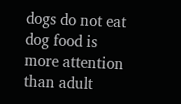dogs do not eat dog food is more attention than adult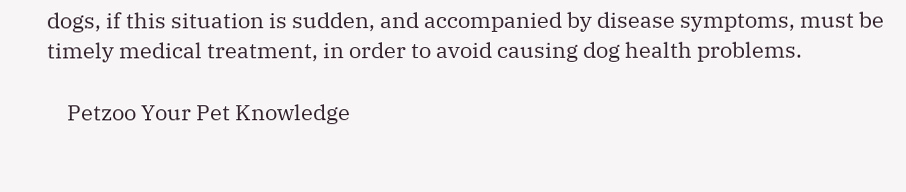dogs, if this situation is sudden, and accompanied by disease symptoms, must be timely medical treatment, in order to avoid causing dog health problems.

    Petzoo Your Pet Knowledge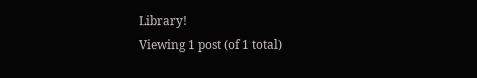Library!
Viewing 1 post (of 1 total)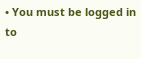• You must be logged in to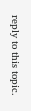reply to this topic.